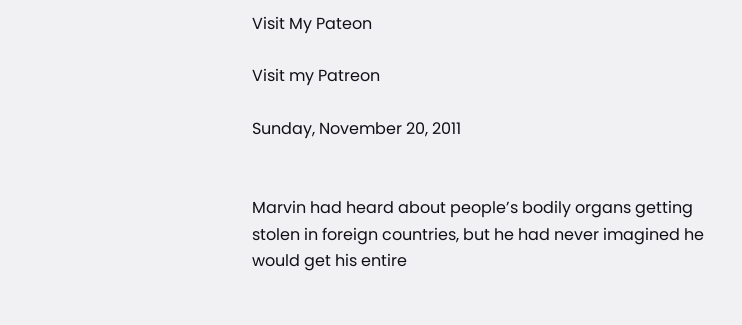Visit My Pateon

Visit my Patreon

Sunday, November 20, 2011


Marvin had heard about people’s bodily organs getting stolen in foreign countries, but he had never imagined he would get his entire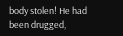body stolen! He had been drugged,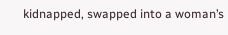kidnapped, swapped into a woman’s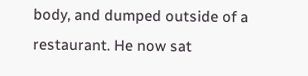body, and dumped outside of a restaurant. He now sat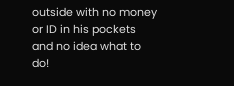outside with no money or ID in his pockets and no idea what to do!